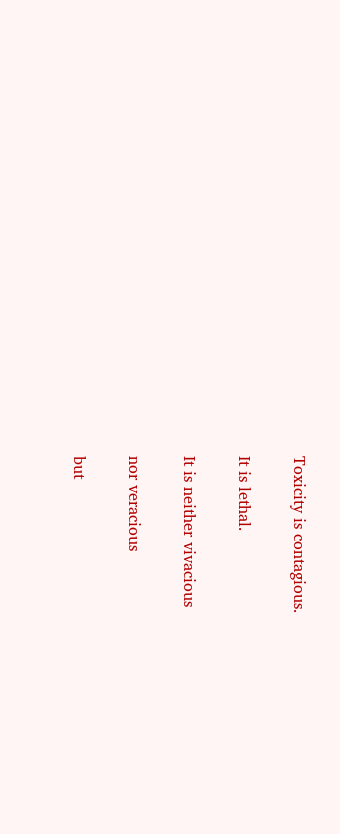Toxicity is contagious.

It is lethal.

It is neither vivacious

nor veracious

but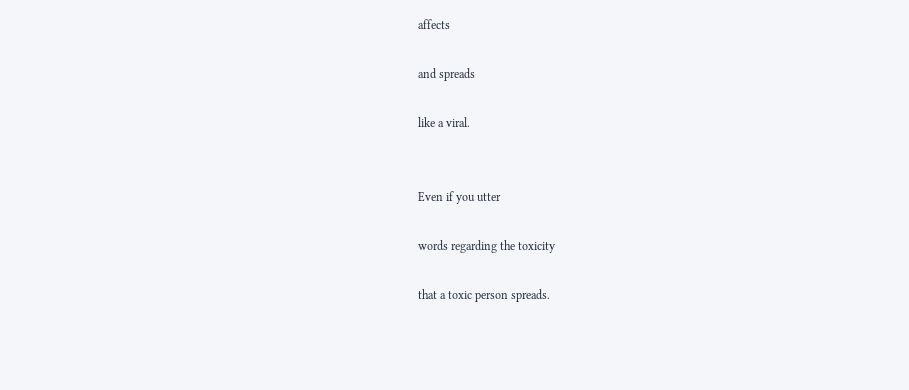affects

and spreads

like a viral.


Even if you utter

words regarding the toxicity

that a toxic person spreads.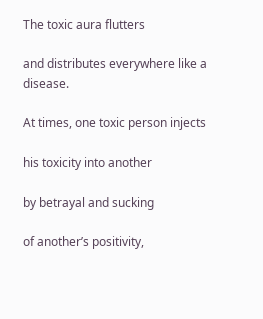The toxic aura flutters

and distributes everywhere like a disease.

At times, one toxic person injects

his toxicity into another

by betrayal and sucking

of another’s positivity,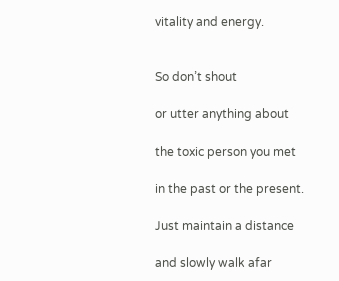vitality and energy.


So don’t shout

or utter anything about

the toxic person you met

in the past or the present.

Just maintain a distance

and slowly walk afar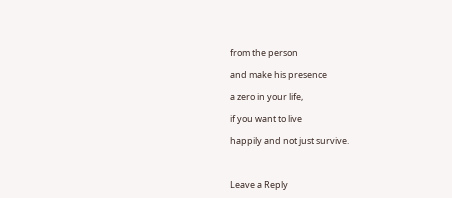from the person

and make his presence

a zero in your life,

if you want to live

happily and not just survive.



Leave a Reply